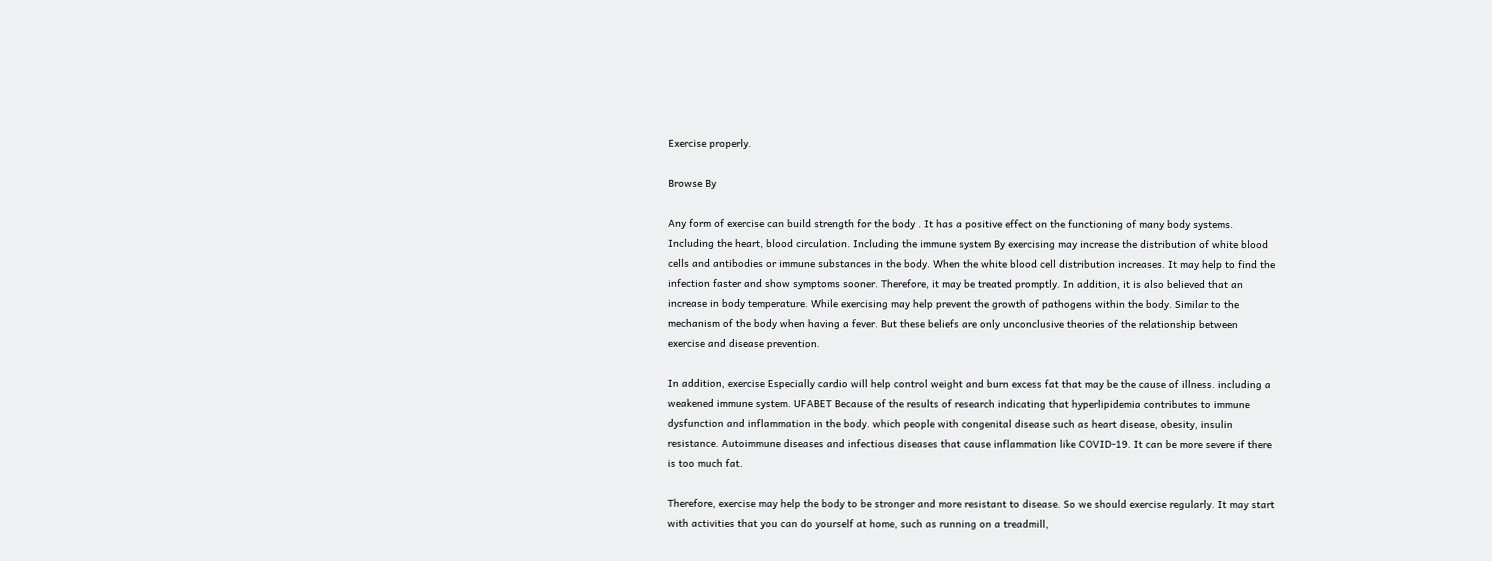Exercise properly.

Browse By

Any form of exercise can build strength for the body . It has a positive effect on the functioning of many body systems. Including the heart, blood circulation. Including the immune system By exercising may increase the distribution of white blood cells and antibodies or immune substances in the body. When the white blood cell distribution increases. It may help to find the infection faster and show symptoms sooner. Therefore, it may be treated promptly. In addition, it is also believed that an increase in body temperature. While exercising may help prevent the growth of pathogens within the body. Similar to the mechanism of the body when having a fever. But these beliefs are only unconclusive theories of the relationship between exercise and disease prevention.

In addition, exercise Especially cardio will help control weight and burn excess fat that may be the cause of illness. including a weakened immune system. UFABET Because of the results of research indicating that hyperlipidemia contributes to immune dysfunction and inflammation in the body. which people with congenital disease such as heart disease, obesity, insulin resistance. Autoimmune diseases and infectious diseases that cause inflammation like COVID-19. It can be more severe if there is too much fat.

Therefore, exercise may help the body to be stronger and more resistant to disease. So we should exercise regularly. It may start with activities that you can do yourself at home, such as running on a treadmill,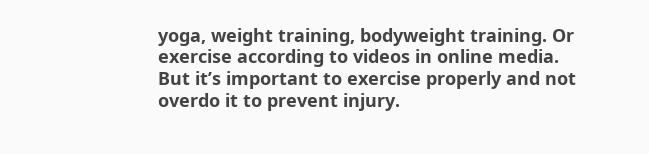yoga, weight training, bodyweight training. Or exercise according to videos in online media. But it’s important to exercise properly and not overdo it to prevent injury.